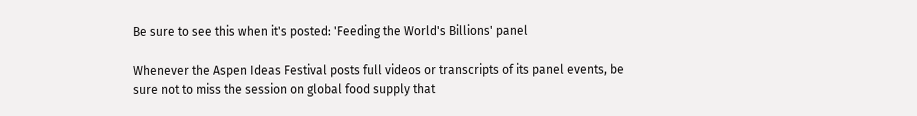Be sure to see this when it's posted: 'Feeding the World's Billions' panel

Whenever the Aspen Ideas Festival posts full videos or transcripts of its panel events, be sure not to miss the session on global food supply that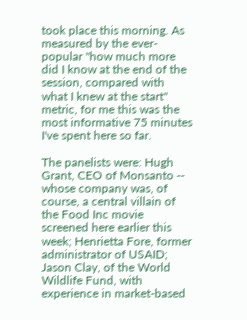took place this morning. As measured by the ever-popular "how much more did I know at the end of the session, compared with what I knew at the start" metric, for me this was the most informative 75 minutes I've spent here so far.

The panelists were: Hugh Grant, CEO of Monsanto -- whose company was, of course, a central villain of the Food Inc movie screened here earlier this week; Henrietta Fore, former administrator of USAID; Jason Clay, of the World Wildlife Fund, with experience in market-based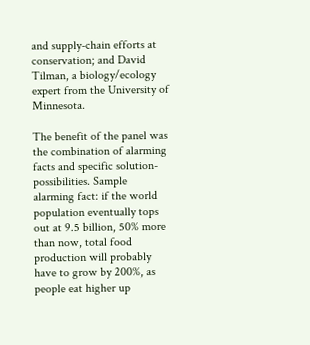and supply-chain efforts at conservation; and David Tilman, a biology/ecology expert from the University of Minnesota.

The benefit of the panel was the combination of alarming facts and specific solution-possibilities. Sample alarming fact: if the world population eventually tops out at 9.5 billion, 50% more than now, total food production will probably have to grow by 200%, as people eat higher up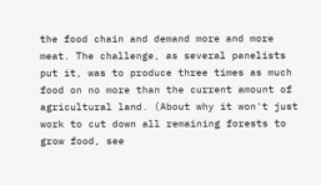the food chain and demand more and more meat. The challenge, as several panelists put it, was to produce three times as much food on no more than the current amount of agricultural land. (About why it won't just work to cut down all remaining forests to grow food, see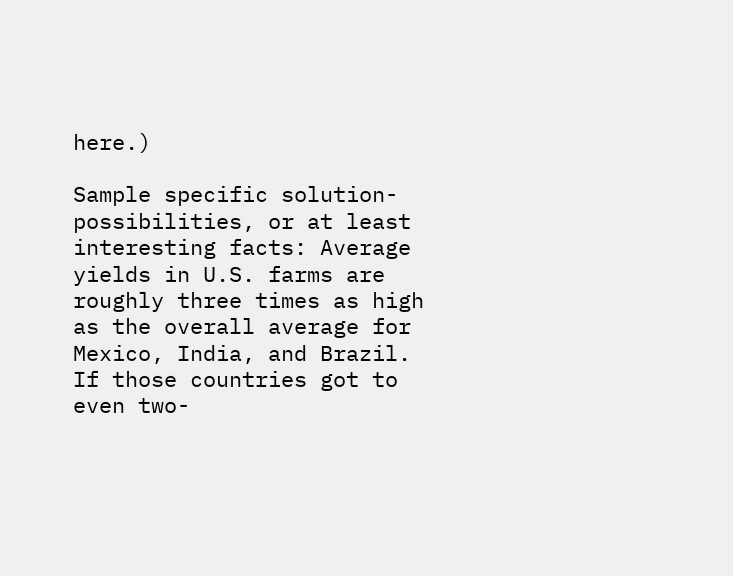here.)

Sample specific solution-possibilities, or at least interesting facts: Average yields in U.S. farms are roughly three times as high as the overall average for Mexico, India, and Brazil. If those countries got to even two-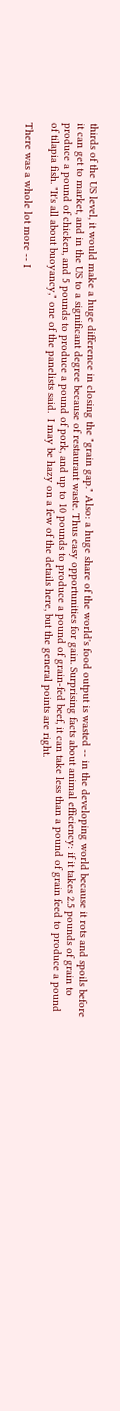thirds of the US level, it would make a huge difference in closing the "grain gap." Also: a huge share of the world's food output is wasted -- in the developing world because it rots and spoils before it can get to market, and in the US to a significant degree because of restaurant waste. Thus easy opportunities for gain. Surprising facts about animal efficiency: if it takes 2.5 pounds of grain to produce a pound of chicken, and 5 pounds to produce a pound of pork, and up to 10 pounds to produce a pound of grain-fed beef, it can take less than a pound of grain feed to produce a pound of tilapia fish. "It's all about buoyancy," one of the panelists said.  I may be hazy on a few of the details here, but the general points are right.

There was a whole lot more -- I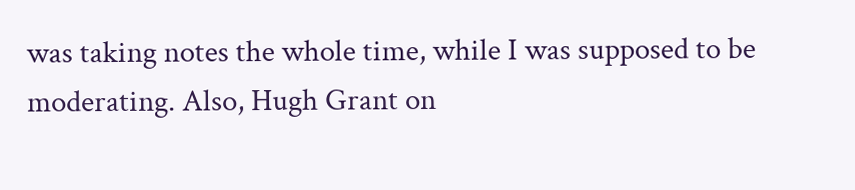was taking notes the whole time, while I was supposed to be moderating. Also, Hugh Grant on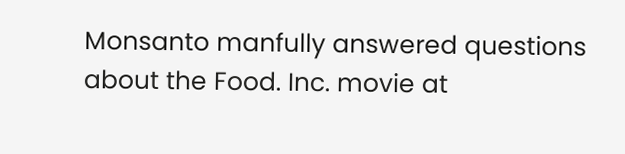Monsanto manfully answered questions about the Food. Inc. movie at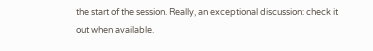the start of the session. Really, an exceptional discussion: check it out when available.